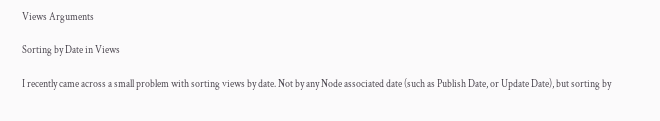Views Arguments

Sorting by Date in Views

I recently came across a small problem with sorting views by date. Not by any Node associated date (such as Publish Date, or Update Date), but sorting by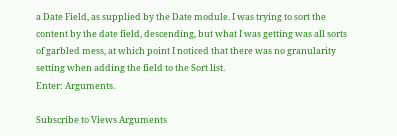a Date Field, as supplied by the Date module. I was trying to sort the content by the date field, descending, but what I was getting was all sorts of garbled mess, at which point I noticed that there was no granularity setting when adding the field to the Sort list.
Enter: Arguments.

Subscribe to Views Arguments